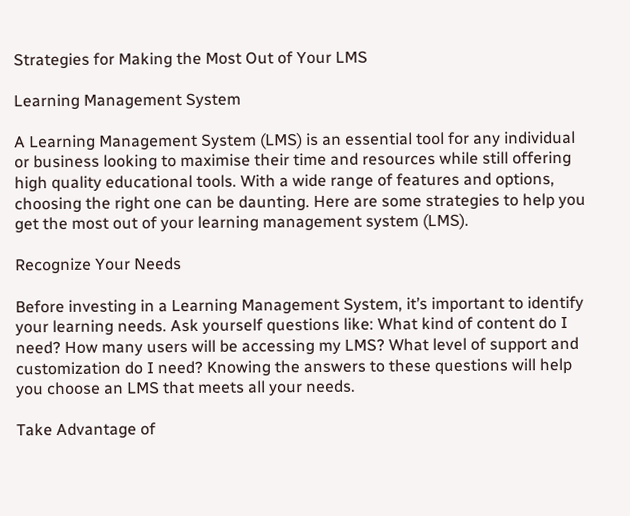Strategies for Making the Most Out of Your LMS

Learning Management System

A Learning Management System (LMS) is an essential tool for any individual or business looking to maximise their time and resources while still offering high quality educational tools. With a wide range of features and options, choosing the right one can be daunting. Here are some strategies to help you get the most out of your learning management system (LMS).

Recognize Your Needs

Before investing in a Learning Management System, it’s important to identify your learning needs. Ask yourself questions like: What kind of content do I need? How many users will be accessing my LMS? What level of support and customization do I need? Knowing the answers to these questions will help you choose an LMS that meets all your needs.

Take Advantage of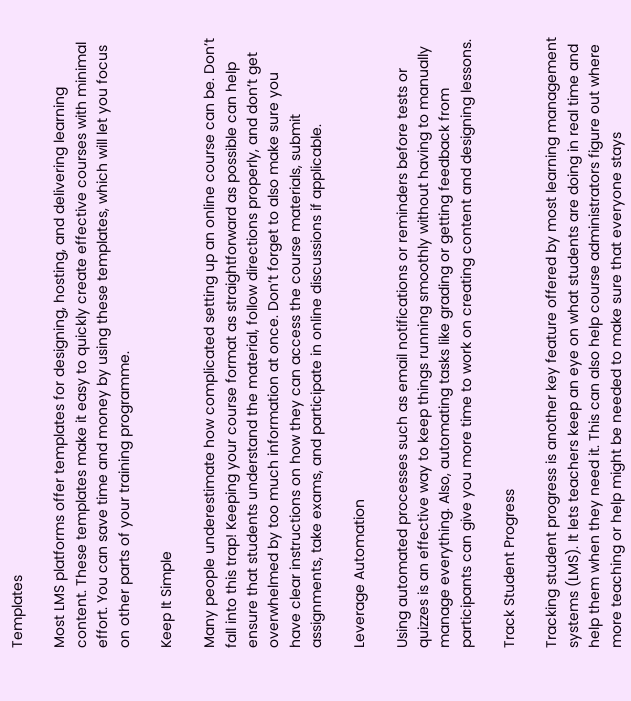Templates

Most LMS platforms offer templates for designing, hosting, and delivering learning content. These templates make it easy to quickly create effective courses with minimal effort. You can save time and money by using these templates, which will let you focus on other parts of your training programme.

Keep It Simple

Many people underestimate how complicated setting up an online course can be. Don’t fall into this trap! Keeping your course format as straightforward as possible can help ensure that students understand the material, follow directions properly, and don’t get overwhelmed by too much information at once. Don’t forget to also make sure you have clear instructions on how they can access the course materials, submit assignments, take exams, and participate in online discussions if applicable.

Leverage Automation

Using automated processes such as email notifications or reminders before tests or quizzes is an effective way to keep things running smoothly without having to manually manage everything. Also, automating tasks like grading or getting feedback from participants can give you more time to work on creating content and designing lessons.

Track Student Progress

Tracking student progress is another key feature offered by most learning management systems (LMS). It lets teachers keep an eye on what students are doing in real time and help them when they need it. This can also help course administrators figure out where more teaching or help might be needed to make sure that everyone stays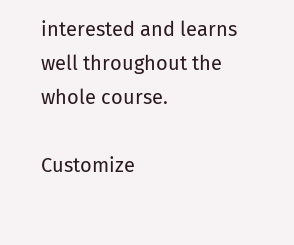interested and learns well throughout the whole course.

Customize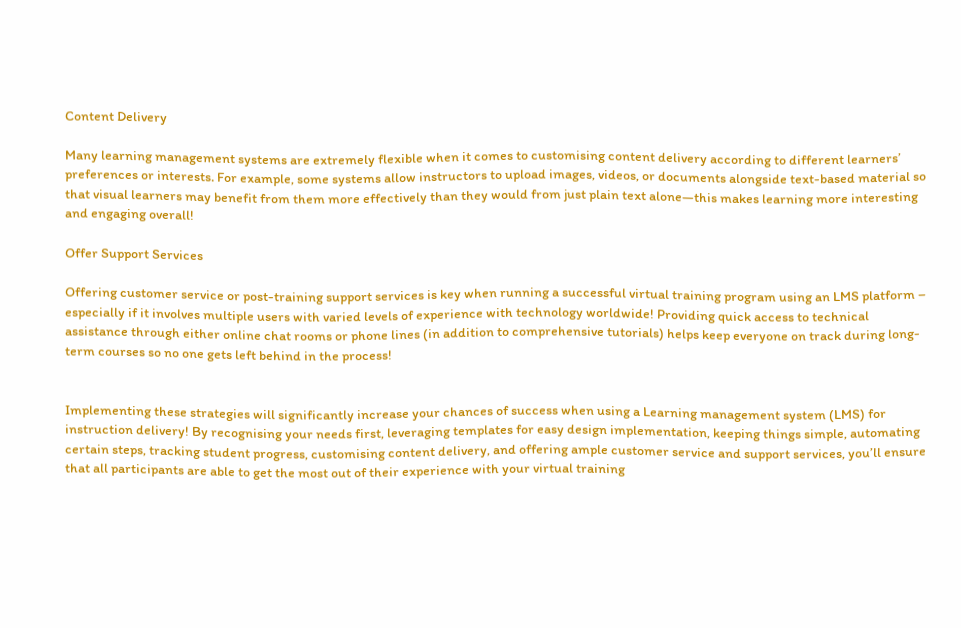Content Delivery

Many learning management systems are extremely flexible when it comes to customising content delivery according to different learners’ preferences or interests. For example, some systems allow instructors to upload images, videos, or documents alongside text-based material so that visual learners may benefit from them more effectively than they would from just plain text alone—this makes learning more interesting and engaging overall!

Offer Support Services

Offering customer service or post-training support services is key when running a successful virtual training program using an LMS platform – especially if it involves multiple users with varied levels of experience with technology worldwide! Providing quick access to technical assistance through either online chat rooms or phone lines (in addition to comprehensive tutorials) helps keep everyone on track during long-term courses so no one gets left behind in the process!


Implementing these strategies will significantly increase your chances of success when using a Learning management system (LMS) for instruction delivery! By recognising your needs first, leveraging templates for easy design implementation, keeping things simple, automating certain steps, tracking student progress, customising content delivery, and offering ample customer service and support services, you’ll ensure that all participants are able to get the most out of their experience with your virtual training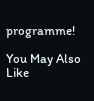programme!

You May Also Like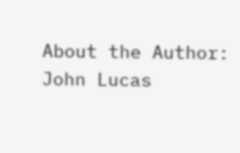About the Author: John Lucas